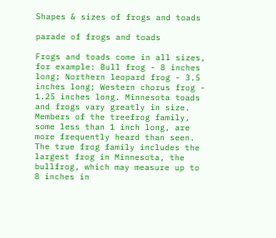Shapes & sizes of frogs and toads

parade of frogs and toads

Frogs and toads come in all sizes, for example: Bull frog - 8 inches long; Northern leopard frog - 3.5 inches long; Western chorus frog - 1.25 inches long. Minnesota toads and frogs vary greatly in size. Members of the treefrog family, some less than 1 inch long, are more frequently heard than seen. The true frog family includes the largest frog in Minnesota, the bullfrog, which may measure up to 8 inches in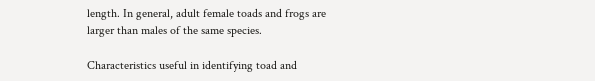length. In general, adult female toads and frogs are larger than males of the same species.

Characteristics useful in identifying toad and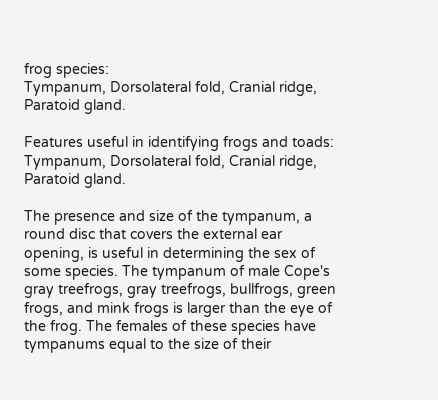frog species:
Tympanum, Dorsolateral fold, Cranial ridge, Paratoid gland.

Features useful in identifying frogs and toads: Tympanum, Dorsolateral fold, Cranial ridge, Paratoid gland.

The presence and size of the tympanum, a round disc that covers the external ear opening, is useful in determining the sex of some species. The tympanum of male Cope's gray treefrogs, gray treefrogs, bullfrogs, green frogs, and mink frogs is larger than the eye of the frog. The females of these species have tympanums equal to the size of their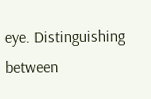eye. Distinguishing between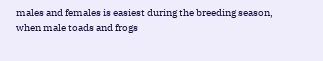males and females is easiest during the breeding season, when male toads and frogs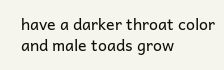have a darker throat color and male toads grow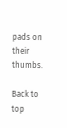pads on their thumbs.

Back to top